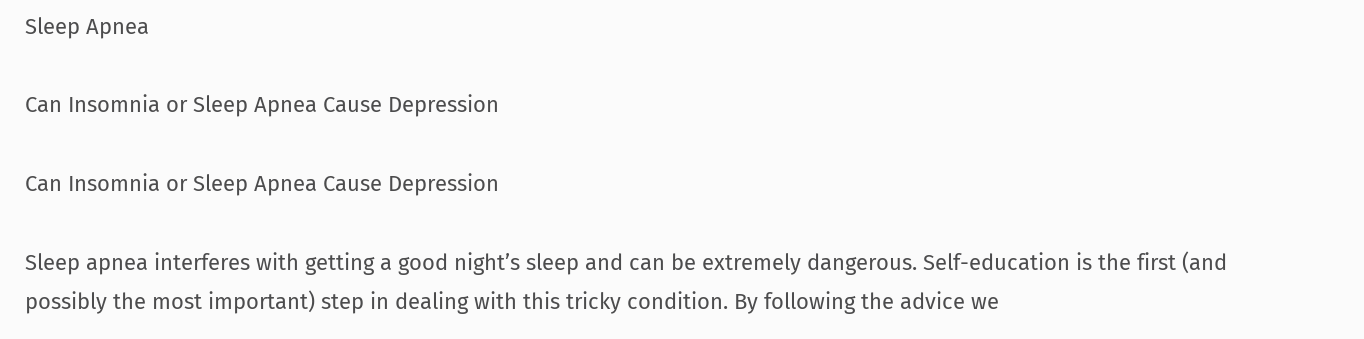Sleep Apnea

Can Insomnia or Sleep Apnea Cause Depression

Can Insomnia or Sleep Apnea Cause Depression

Sleep apnea interferes with getting a good night’s sleep and can be extremely dangerous. Self-education is the first (and possibly the most important) step in dealing with this tricky condition. By following the advice we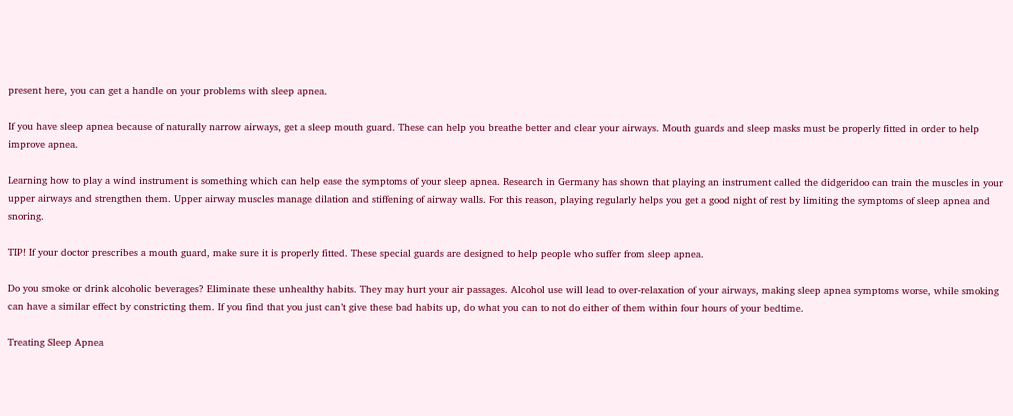present here, you can get a handle on your problems with sleep apnea.

If you have sleep apnea because of naturally narrow airways, get a sleep mouth guard. These can help you breathe better and clear your airways. Mouth guards and sleep masks must be properly fitted in order to help improve apnea.

Learning how to play a wind instrument is something which can help ease the symptoms of your sleep apnea. Research in Germany has shown that playing an instrument called the didgeridoo can train the muscles in your upper airways and strengthen them. Upper airway muscles manage dilation and stiffening of airway walls. For this reason, playing regularly helps you get a good night of rest by limiting the symptoms of sleep apnea and snoring.

TIP! If your doctor prescribes a mouth guard, make sure it is properly fitted. These special guards are designed to help people who suffer from sleep apnea.

Do you smoke or drink alcoholic beverages? Eliminate these unhealthy habits. They may hurt your air passages. Alcohol use will lead to over-relaxation of your airways, making sleep apnea symptoms worse, while smoking can have a similar effect by constricting them. If you find that you just can’t give these bad habits up, do what you can to not do either of them within four hours of your bedtime.

Treating Sleep Apnea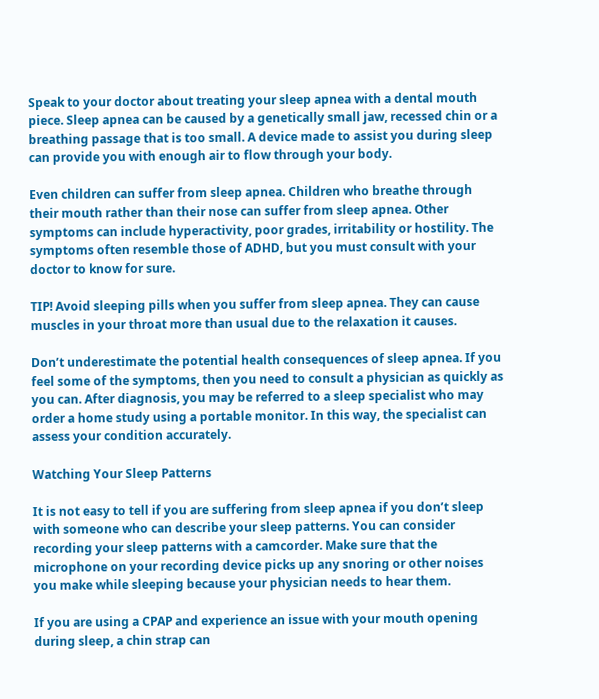Speak to your doctor about treating your sleep apnea with a dental mouth piece. Sleep apnea can be caused by a genetically small jaw, recessed chin or a breathing passage that is too small. A device made to assist you during sleep can provide you with enough air to flow through your body.

Even children can suffer from sleep apnea. Children who breathe through their mouth rather than their nose can suffer from sleep apnea. Other symptoms can include hyperactivity, poor grades, irritability or hostility. The symptoms often resemble those of ADHD, but you must consult with your doctor to know for sure.

TIP! Avoid sleeping pills when you suffer from sleep apnea. They can cause muscles in your throat more than usual due to the relaxation it causes.

Don’t underestimate the potential health consequences of sleep apnea. If you feel some of the symptoms, then you need to consult a physician as quickly as you can. After diagnosis, you may be referred to a sleep specialist who may order a home study using a portable monitor. In this way, the specialist can assess your condition accurately.

Watching Your Sleep Patterns

It is not easy to tell if you are suffering from sleep apnea if you don’t sleep with someone who can describe your sleep patterns. You can consider recording your sleep patterns with a camcorder. Make sure that the microphone on your recording device picks up any snoring or other noises you make while sleeping because your physician needs to hear them.

If you are using a CPAP and experience an issue with your mouth opening during sleep, a chin strap can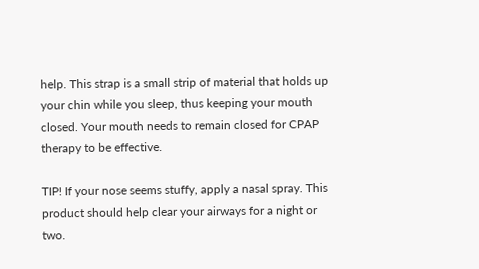help. This strap is a small strip of material that holds up your chin while you sleep, thus keeping your mouth closed. Your mouth needs to remain closed for CPAP therapy to be effective.

TIP! If your nose seems stuffy, apply a nasal spray. This product should help clear your airways for a night or two.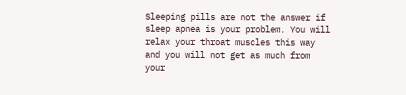Sleeping pills are not the answer if sleep apnea is your problem. You will relax your throat muscles this way and you will not get as much from your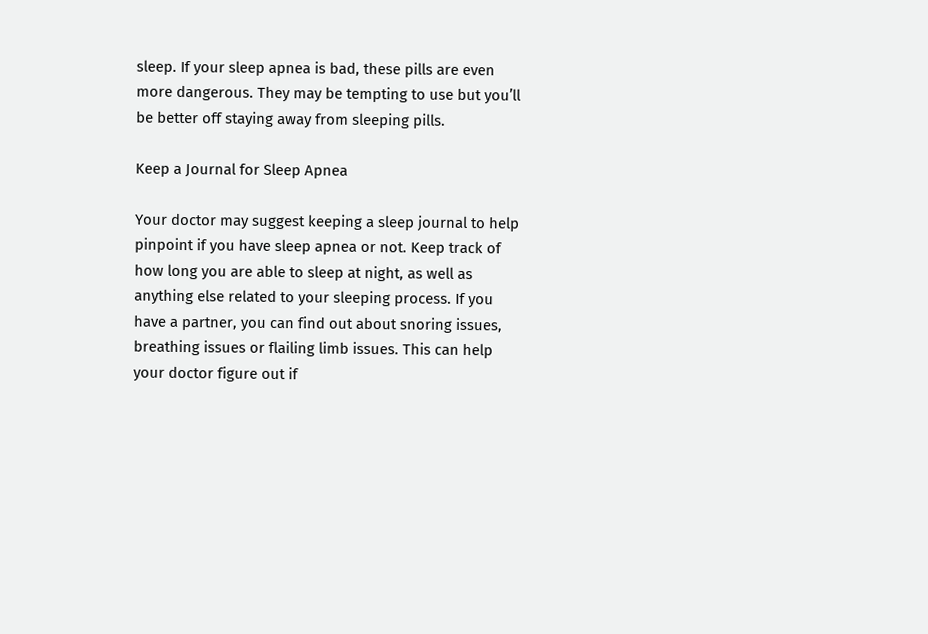sleep. If your sleep apnea is bad, these pills are even more dangerous. They may be tempting to use but you’ll be better off staying away from sleeping pills.

Keep a Journal for Sleep Apnea

Your doctor may suggest keeping a sleep journal to help pinpoint if you have sleep apnea or not. Keep track of how long you are able to sleep at night, as well as anything else related to your sleeping process. If you have a partner, you can find out about snoring issues, breathing issues or flailing limb issues. This can help your doctor figure out if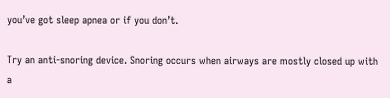you’ve got sleep apnea or if you don’t.

Try an anti-snoring device. Snoring occurs when airways are mostly closed up with a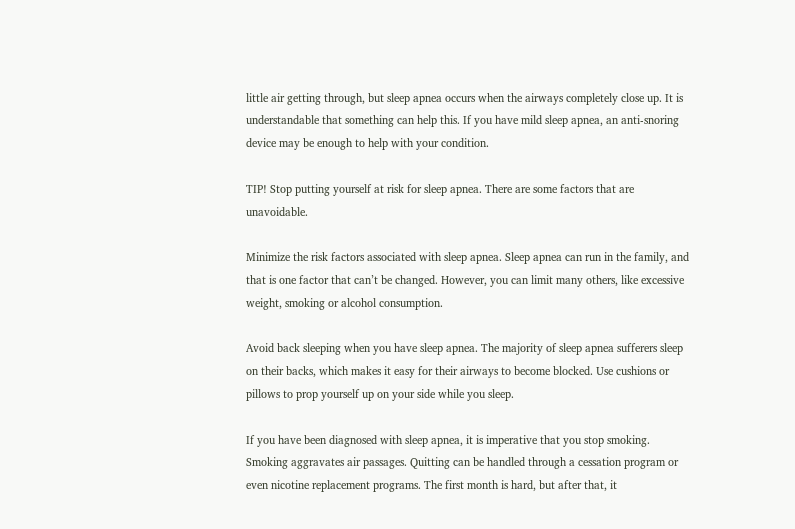little air getting through, but sleep apnea occurs when the airways completely close up. It is understandable that something can help this. If you have mild sleep apnea, an anti-snoring device may be enough to help with your condition.

TIP! Stop putting yourself at risk for sleep apnea. There are some factors that are unavoidable.

Minimize the risk factors associated with sleep apnea. Sleep apnea can run in the family, and that is one factor that can’t be changed. However, you can limit many others, like excessive weight, smoking or alcohol consumption.

Avoid back sleeping when you have sleep apnea. The majority of sleep apnea sufferers sleep on their backs, which makes it easy for their airways to become blocked. Use cushions or pillows to prop yourself up on your side while you sleep.

If you have been diagnosed with sleep apnea, it is imperative that you stop smoking. Smoking aggravates air passages. Quitting can be handled through a cessation program or even nicotine replacement programs. The first month is hard, but after that, it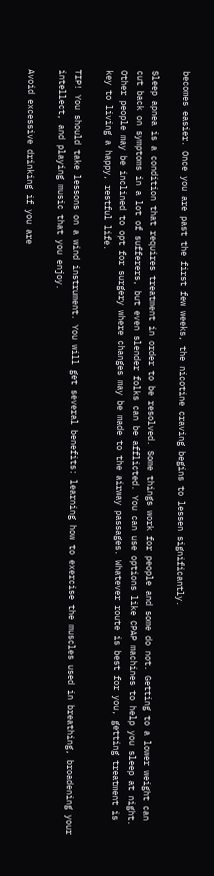becomes easier. Once you are past the first few weeks, the nicotine craving begins to lessen significantly.

Sleep apnea is a condition that requires treatment in order to be resolved. Some things work for people and some do not. Getting to a lower weight can cut back on symptoms in a lot of sufferers, but even slender folks can be afflicted. You can use options like CPAP machines to help you sleep at night. Other people may be inclined to opt for surgery where changes may be made to the airway passages. Whatever route is best for you, getting treatment is key to living a happy, restful life.

TIP! You should take lessons on a wind instrument. You will get several benefits: learning how to exercise the muscles used in breathing, broadening your intellect, and playing music that you enjoy.

Avoid excessive drinking if you are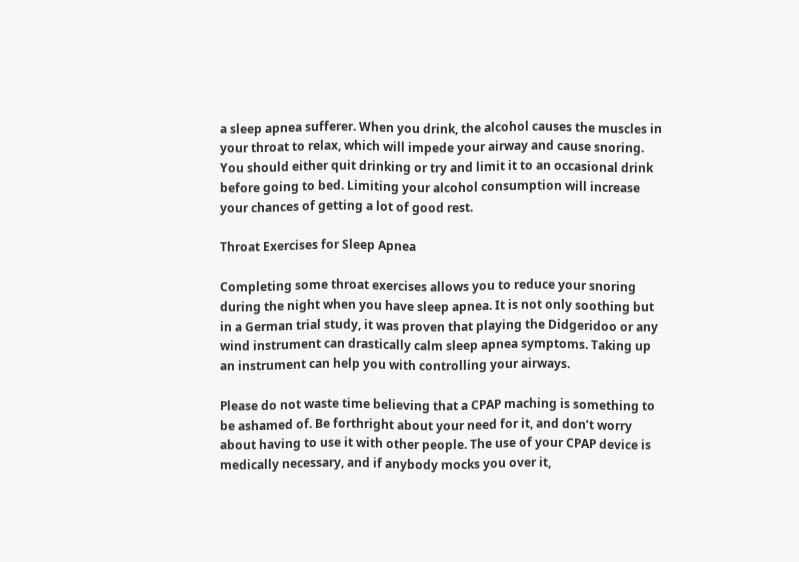a sleep apnea sufferer. When you drink, the alcohol causes the muscles in your throat to relax, which will impede your airway and cause snoring. You should either quit drinking or try and limit it to an occasional drink before going to bed. Limiting your alcohol consumption will increase your chances of getting a lot of good rest.

Throat Exercises for Sleep Apnea

Completing some throat exercises allows you to reduce your snoring during the night when you have sleep apnea. It is not only soothing but in a German trial study, it was proven that playing the Didgeridoo or any wind instrument can drastically calm sleep apnea symptoms. Taking up an instrument can help you with controlling your airways.

Please do not waste time believing that a CPAP maching is something to be ashamed of. Be forthright about your need for it, and don’t worry about having to use it with other people. The use of your CPAP device is medically necessary, and if anybody mocks you over it,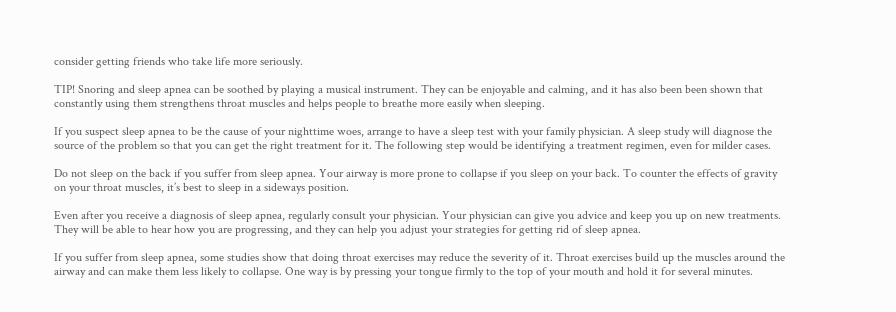consider getting friends who take life more seriously.

TIP! Snoring and sleep apnea can be soothed by playing a musical instrument. They can be enjoyable and calming, and it has also been been shown that constantly using them strengthens throat muscles and helps people to breathe more easily when sleeping.

If you suspect sleep apnea to be the cause of your nighttime woes, arrange to have a sleep test with your family physician. A sleep study will diagnose the source of the problem so that you can get the right treatment for it. The following step would be identifying a treatment regimen, even for milder cases.

Do not sleep on the back if you suffer from sleep apnea. Your airway is more prone to collapse if you sleep on your back. To counter the effects of gravity on your throat muscles, it’s best to sleep in a sideways position.

Even after you receive a diagnosis of sleep apnea, regularly consult your physician. Your physician can give you advice and keep you up on new treatments. They will be able to hear how you are progressing, and they can help you adjust your strategies for getting rid of sleep apnea.

If you suffer from sleep apnea, some studies show that doing throat exercises may reduce the severity of it. Throat exercises build up the muscles around the airway and can make them less likely to collapse. One way is by pressing your tongue firmly to the top of your mouth and hold it for several minutes.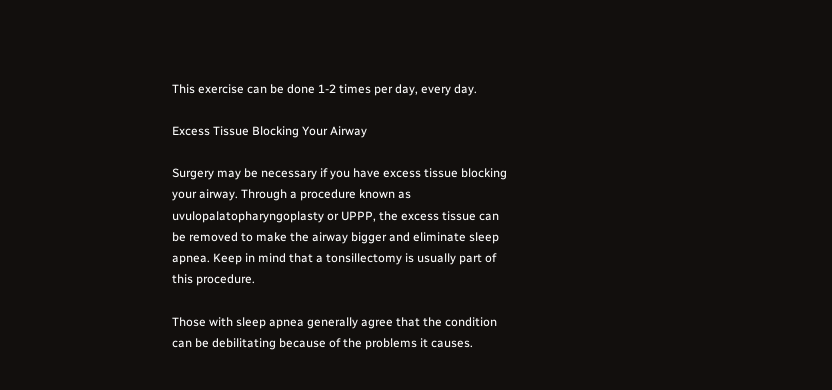This exercise can be done 1-2 times per day, every day.

Excess Tissue Blocking Your Airway

Surgery may be necessary if you have excess tissue blocking your airway. Through a procedure known as uvulopalatopharyngoplasty or UPPP, the excess tissue can be removed to make the airway bigger and eliminate sleep apnea. Keep in mind that a tonsillectomy is usually part of this procedure.

Those with sleep apnea generally agree that the condition can be debilitating because of the problems it causes.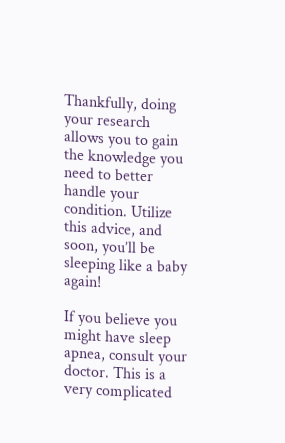Thankfully, doing your research allows you to gain the knowledge you need to better handle your condition. Utilize this advice, and soon, you’ll be sleeping like a baby again!

If you believe you might have sleep apnea, consult your doctor. This is a very complicated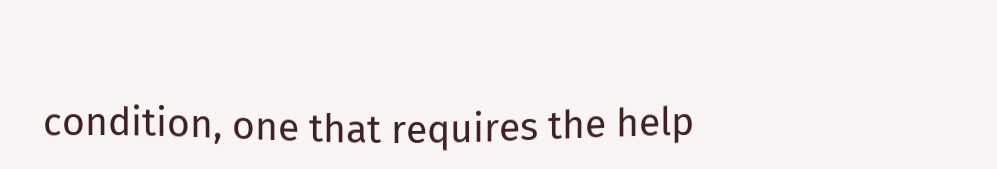condition, one that requires the help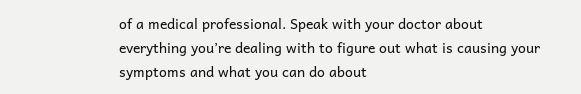of a medical professional. Speak with your doctor about everything you’re dealing with to figure out what is causing your symptoms and what you can do about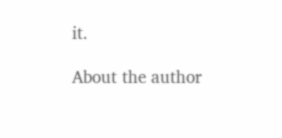it.

About the author